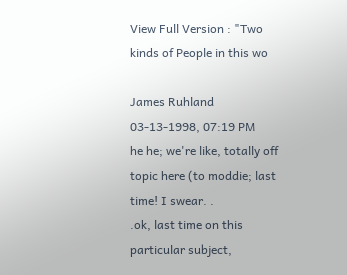View Full Version : "Two kinds of People in this wo

James Ruhland
03-13-1998, 07:19 PM
he he; we're like, totally off topic here (to moddie; last time! I swear. .
.ok, last time on this particular subject,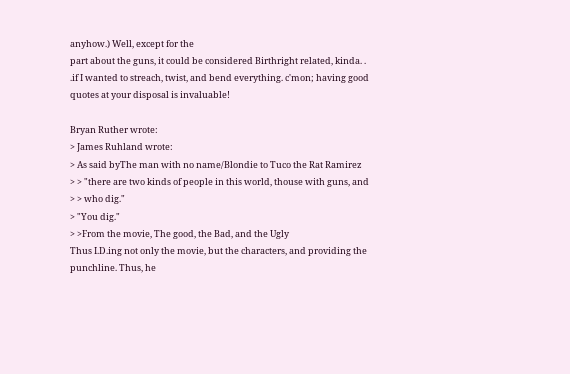anyhow.) Well, except for the
part about the guns, it could be considered Birthright related, kinda. .
.if I wanted to streach, twist, and bend everything. c'mon; having good
quotes at your disposal is invaluable!

Bryan Ruther wrote:
> James Ruhland wrote:
> As said byThe man with no name/Blondie to Tuco the Rat Ramirez
> > "there are two kinds of people in this world, thouse with guns, and
> > who dig."
> "You dig."
> >From the movie, The good, the Bad, and the Ugly
Thus I.D.ing not only the movie, but the characters, and providing the
punchline. Thus, he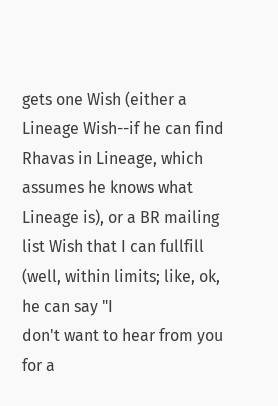gets one Wish (either a Lineage Wish--if he can find
Rhavas in Lineage, which assumes he knows what Lineage is), or a BR mailing
list Wish that I can fullfill (well, within limits; like, ok, he can say "I
don't want to hear from you for a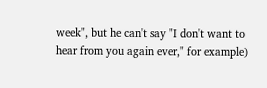week", but he can't say "I don't want to
hear from you again ever," for example)